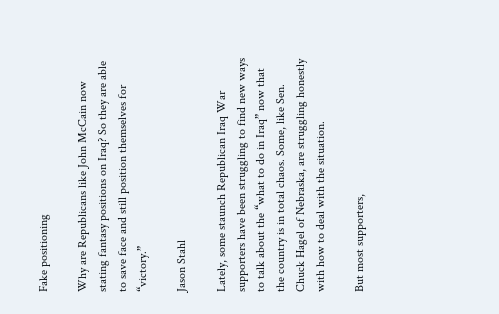Fake positioning

Why are Republicans like John McCain now stating fantasy positions on Iraq? So they are able to save face and still position themselves for “victory.”

Jason Stahl

Lately, some staunch Republican Iraq War supporters have been struggling to find new ways to talk about the “what to do in Iraq” now that the country is in total chaos. Some, like Sen. Chuck Hagel of Nebraska, are struggling honestly with how to deal with the situation.

But most supporters,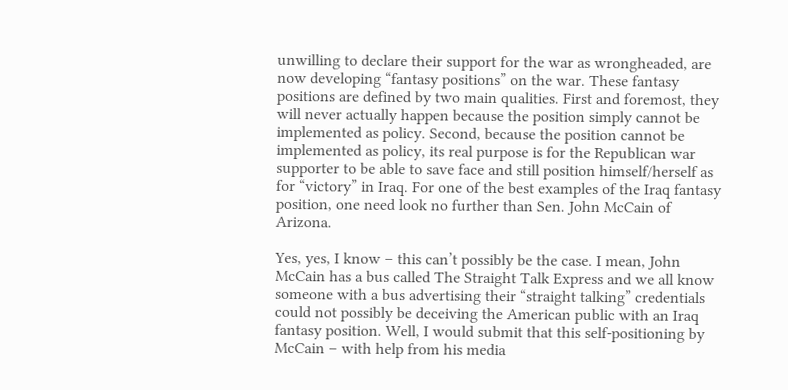unwilling to declare their support for the war as wrongheaded, are now developing “fantasy positions” on the war. These fantasy positions are defined by two main qualities. First and foremost, they will never actually happen because the position simply cannot be implemented as policy. Second, because the position cannot be implemented as policy, its real purpose is for the Republican war supporter to be able to save face and still position himself/herself as for “victory” in Iraq. For one of the best examples of the Iraq fantasy position, one need look no further than Sen. John McCain of Arizona.

Yes, yes, I know – this can’t possibly be the case. I mean, John McCain has a bus called The Straight Talk Express and we all know someone with a bus advertising their “straight talking” credentials could not possibly be deceiving the American public with an Iraq fantasy position. Well, I would submit that this self-positioning by McCain – with help from his media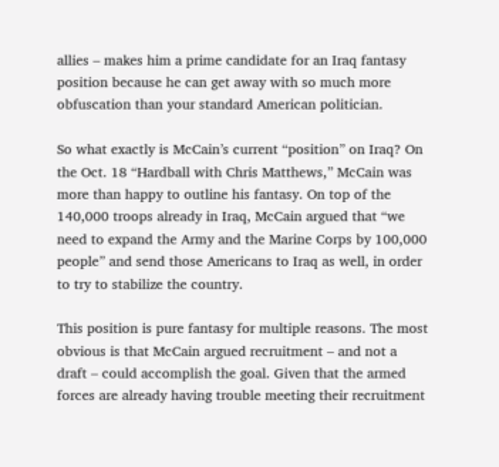allies – makes him a prime candidate for an Iraq fantasy position because he can get away with so much more obfuscation than your standard American politician.

So what exactly is McCain’s current “position” on Iraq? On the Oct. 18 “Hardball with Chris Matthews,” McCain was more than happy to outline his fantasy. On top of the 140,000 troops already in Iraq, McCain argued that “we need to expand the Army and the Marine Corps by 100,000 people” and send those Americans to Iraq as well, in order to try to stabilize the country.

This position is pure fantasy for multiple reasons. The most obvious is that McCain argued recruitment – and not a draft – could accomplish the goal. Given that the armed forces are already having trouble meeting their recruitment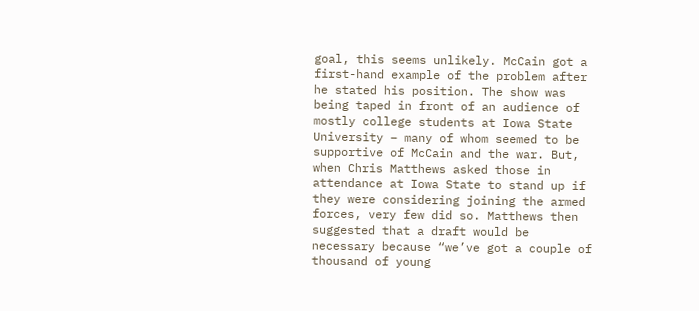goal, this seems unlikely. McCain got a first-hand example of the problem after he stated his position. The show was being taped in front of an audience of mostly college students at Iowa State University – many of whom seemed to be supportive of McCain and the war. But, when Chris Matthews asked those in attendance at Iowa State to stand up if they were considering joining the armed forces, very few did so. Matthews then suggested that a draft would be necessary because “we’ve got a couple of thousand of young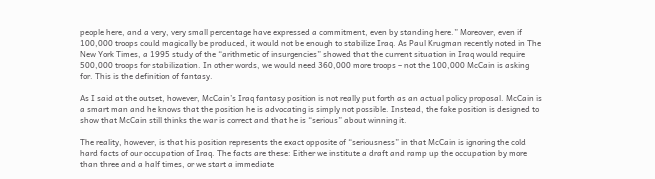people here, and a very, very small percentage have expressed a commitment, even by standing here.” Moreover, even if 100,000 troops could magically be produced, it would not be enough to stabilize Iraq. As Paul Krugman recently noted in The New York Times, a 1995 study of the “arithmetic of insurgencies” showed that the current situation in Iraq would require 500,000 troops for stabilization. In other words, we would need 360,000 more troops – not the 100,000 McCain is asking for. This is the definition of fantasy.

As I said at the outset, however, McCain’s Iraq fantasy position is not really put forth as an actual policy proposal. McCain is a smart man and he knows that the position he is advocating is simply not possible. Instead, the fake position is designed to show that McCain still thinks the war is correct and that he is “serious” about winning it.

The reality, however, is that his position represents the exact opposite of “seriousness” in that McCain is ignoring the cold hard facts of our occupation of Iraq. The facts are these: Either we institute a draft and ramp up the occupation by more than three and a half times, or we start a immediate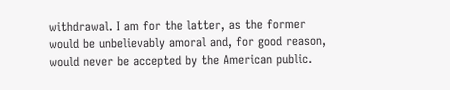withdrawal. I am for the latter, as the former would be unbelievably amoral and, for good reason, would never be accepted by the American public.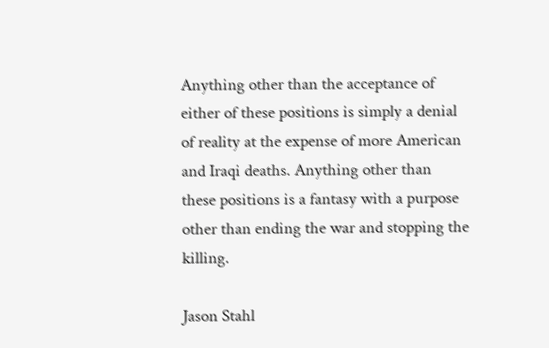Anything other than the acceptance of either of these positions is simply a denial of reality at the expense of more American and Iraqi deaths. Anything other than these positions is a fantasy with a purpose other than ending the war and stopping the killing.

Jason Stahl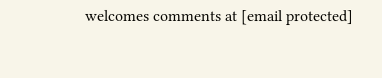welcomes comments at [email protected]